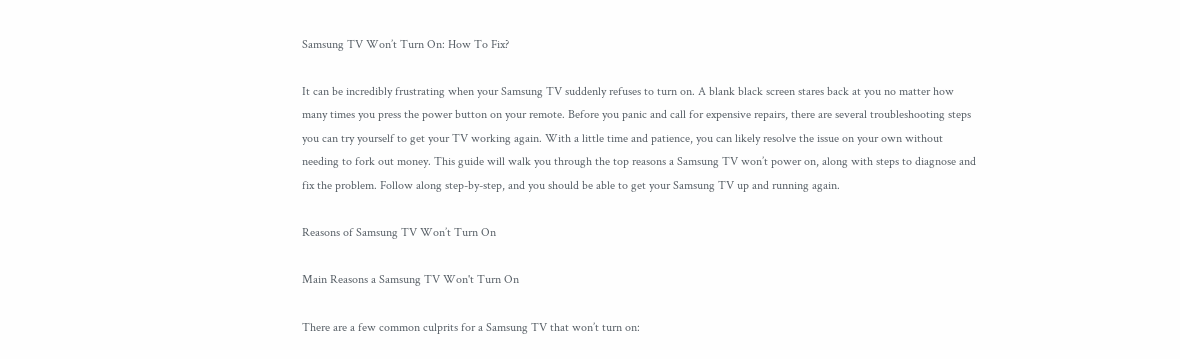Samsung TV Won’t Turn On: How To Fix?

It can be incredibly frustrating when your Samsung TV suddenly refuses to turn on. A blank black screen stares back at you no matter how many times you press the power button on your remote. Before you panic and call for expensive repairs, there are several troubleshooting steps you can try yourself to get your TV working again. With a little time and patience, you can likely resolve the issue on your own without needing to fork out money. This guide will walk you through the top reasons a Samsung TV won’t power on, along with steps to diagnose and fix the problem. Follow along step-by-step, and you should be able to get your Samsung TV up and running again.

Reasons of Samsung TV Won’t Turn On

Main Reasons a Samsung TV Won't Turn On

There are a few common culprits for a Samsung TV that won’t turn on: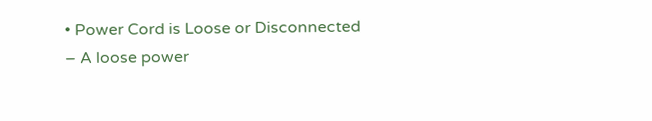• Power Cord is Loose or Disconnected – A loose power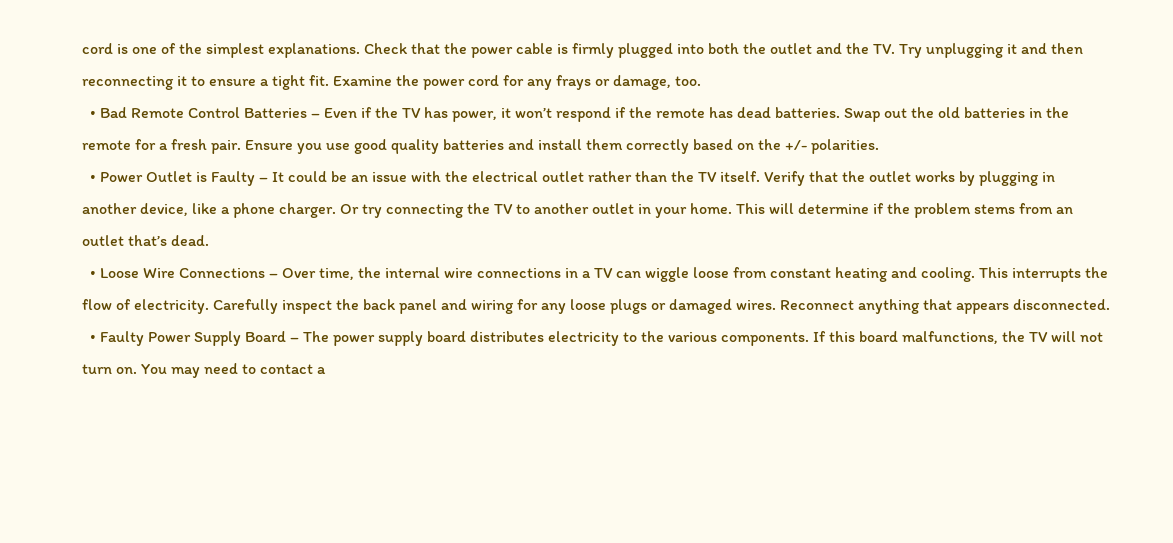cord is one of the simplest explanations. Check that the power cable is firmly plugged into both the outlet and the TV. Try unplugging it and then reconnecting it to ensure a tight fit. Examine the power cord for any frays or damage, too.
  • Bad Remote Control Batteries – Even if the TV has power, it won’t respond if the remote has dead batteries. Swap out the old batteries in the remote for a fresh pair. Ensure you use good quality batteries and install them correctly based on the +/- polarities.
  • Power Outlet is Faulty – It could be an issue with the electrical outlet rather than the TV itself. Verify that the outlet works by plugging in another device, like a phone charger. Or try connecting the TV to another outlet in your home. This will determine if the problem stems from an outlet that’s dead.
  • Loose Wire Connections – Over time, the internal wire connections in a TV can wiggle loose from constant heating and cooling. This interrupts the flow of electricity. Carefully inspect the back panel and wiring for any loose plugs or damaged wires. Reconnect anything that appears disconnected.
  • Faulty Power Supply Board – The power supply board distributes electricity to the various components. If this board malfunctions, the TV will not turn on. You may need to contact a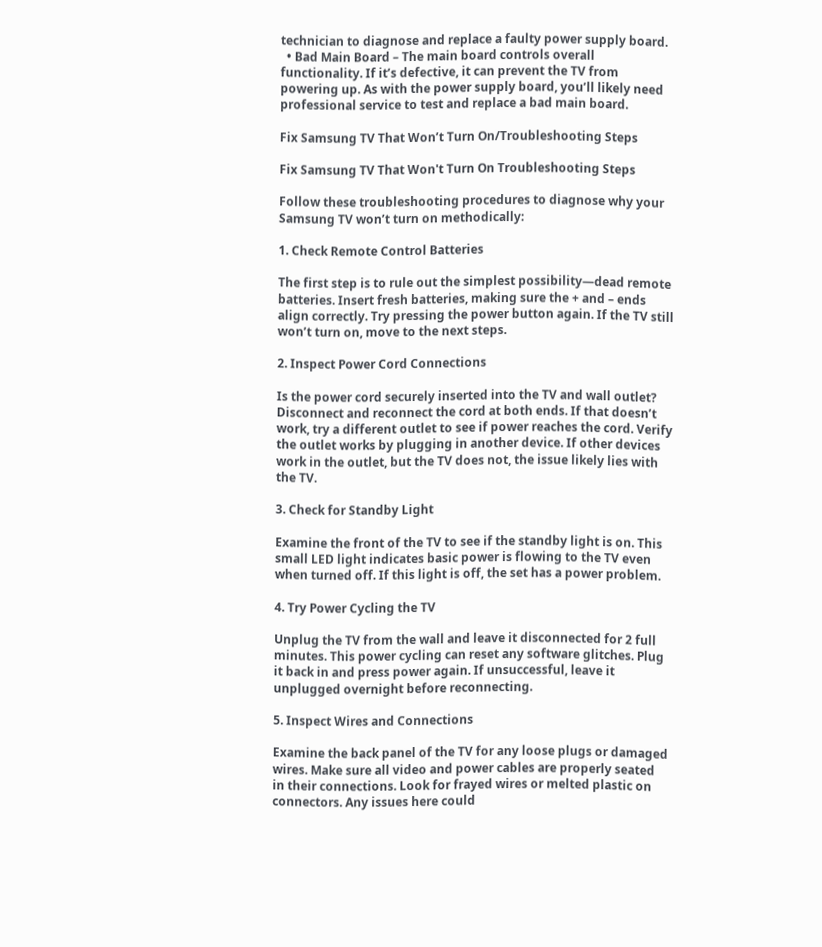technician to diagnose and replace a faulty power supply board.
  • Bad Main Board – The main board controls overall functionality. If it’s defective, it can prevent the TV from powering up. As with the power supply board, you’ll likely need professional service to test and replace a bad main board.

Fix Samsung TV That Won’t Turn On/Troubleshooting Steps

Fix Samsung TV That Won't Turn On Troubleshooting Steps

Follow these troubleshooting procedures to diagnose why your Samsung TV won’t turn on methodically:

1. Check Remote Control Batteries

The first step is to rule out the simplest possibility—dead remote batteries. Insert fresh batteries, making sure the + and – ends align correctly. Try pressing the power button again. If the TV still won’t turn on, move to the next steps.

2. Inspect Power Cord Connections

Is the power cord securely inserted into the TV and wall outlet? Disconnect and reconnect the cord at both ends. If that doesn’t work, try a different outlet to see if power reaches the cord. Verify the outlet works by plugging in another device. If other devices work in the outlet, but the TV does not, the issue likely lies with the TV.

3. Check for Standby Light

Examine the front of the TV to see if the standby light is on. This small LED light indicates basic power is flowing to the TV even when turned off. If this light is off, the set has a power problem.

4. Try Power Cycling the TV

Unplug the TV from the wall and leave it disconnected for 2 full minutes. This power cycling can reset any software glitches. Plug it back in and press power again. If unsuccessful, leave it unplugged overnight before reconnecting.

5. Inspect Wires and Connections

Examine the back panel of the TV for any loose plugs or damaged wires. Make sure all video and power cables are properly seated in their connections. Look for frayed wires or melted plastic on connectors. Any issues here could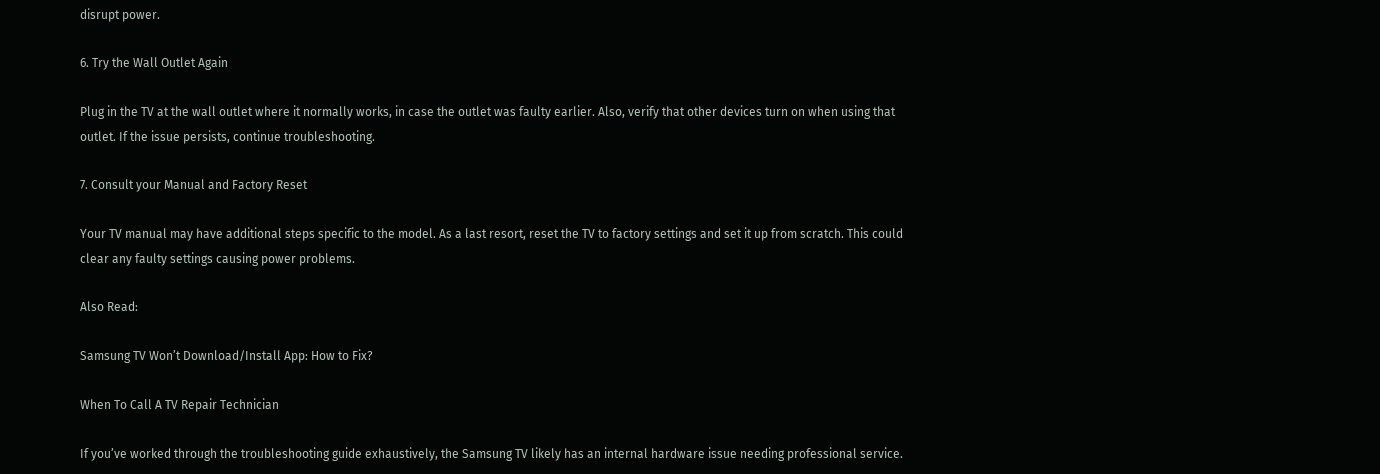disrupt power.

6. Try the Wall Outlet Again

Plug in the TV at the wall outlet where it normally works, in case the outlet was faulty earlier. Also, verify that other devices turn on when using that outlet. If the issue persists, continue troubleshooting.

7. Consult your Manual and Factory Reset

Your TV manual may have additional steps specific to the model. As a last resort, reset the TV to factory settings and set it up from scratch. This could clear any faulty settings causing power problems.

Also Read:

Samsung TV Won’t Download/Install App: How to Fix?

When To Call A TV Repair Technician

If you’ve worked through the troubleshooting guide exhaustively, the Samsung TV likely has an internal hardware issue needing professional service.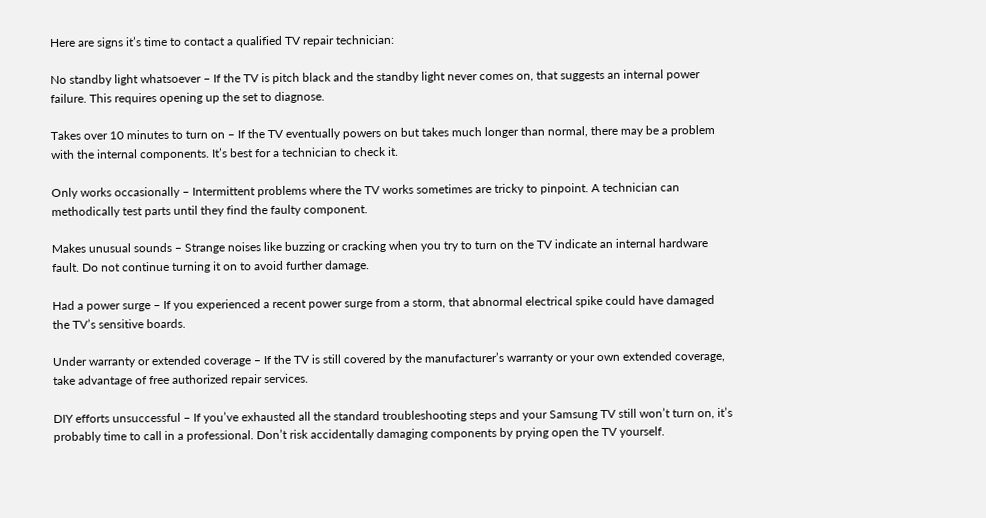Here are signs it’s time to contact a qualified TV repair technician:

No standby light whatsoever – If the TV is pitch black and the standby light never comes on, that suggests an internal power failure. This requires opening up the set to diagnose.

Takes over 10 minutes to turn on – If the TV eventually powers on but takes much longer than normal, there may be a problem with the internal components. It’s best for a technician to check it.

Only works occasionally – Intermittent problems where the TV works sometimes are tricky to pinpoint. A technician can methodically test parts until they find the faulty component.

Makes unusual sounds – Strange noises like buzzing or cracking when you try to turn on the TV indicate an internal hardware fault. Do not continue turning it on to avoid further damage.

Had a power surge – If you experienced a recent power surge from a storm, that abnormal electrical spike could have damaged the TV’s sensitive boards.

Under warranty or extended coverage – If the TV is still covered by the manufacturer’s warranty or your own extended coverage, take advantage of free authorized repair services.

DIY efforts unsuccessful – If you’ve exhausted all the standard troubleshooting steps and your Samsung TV still won’t turn on, it’s probably time to call in a professional. Don’t risk accidentally damaging components by prying open the TV yourself.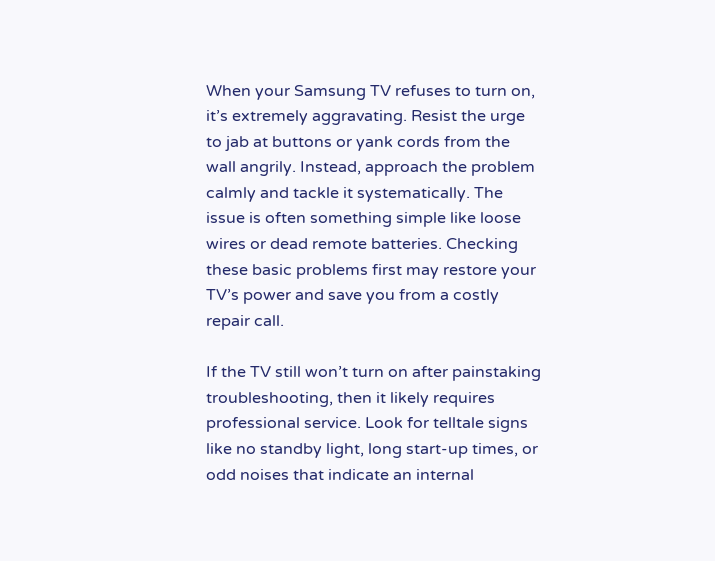When your Samsung TV refuses to turn on, it’s extremely aggravating. Resist the urge to jab at buttons or yank cords from the wall angrily. Instead, approach the problem calmly and tackle it systematically. The issue is often something simple like loose wires or dead remote batteries. Checking these basic problems first may restore your TV’s power and save you from a costly repair call.

If the TV still won’t turn on after painstaking troubleshooting, then it likely requires professional service. Look for telltale signs like no standby light, long start-up times, or odd noises that indicate an internal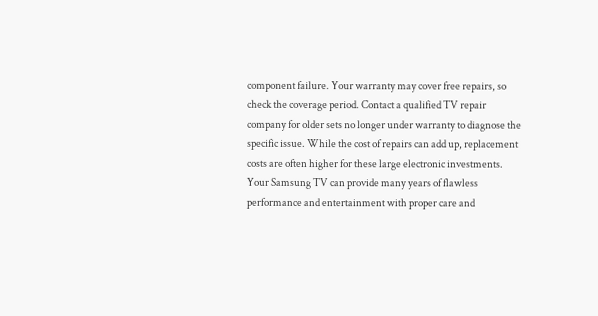component failure. Your warranty may cover free repairs, so check the coverage period. Contact a qualified TV repair company for older sets no longer under warranty to diagnose the specific issue. While the cost of repairs can add up, replacement costs are often higher for these large electronic investments. Your Samsung TV can provide many years of flawless performance and entertainment with proper care and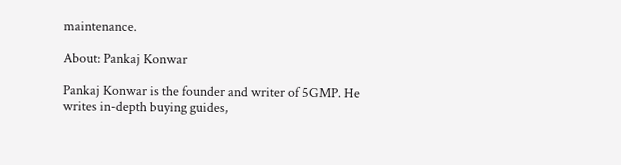maintenance.

About: Pankaj Konwar

Pankaj Konwar is the founder and writer of 5GMP. He writes in-depth buying guides,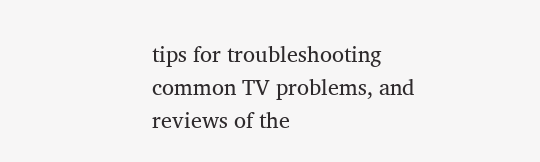tips for troubleshooting common TV problems, and reviews of the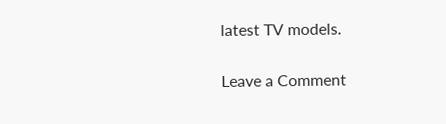latest TV models.

Leave a Comment